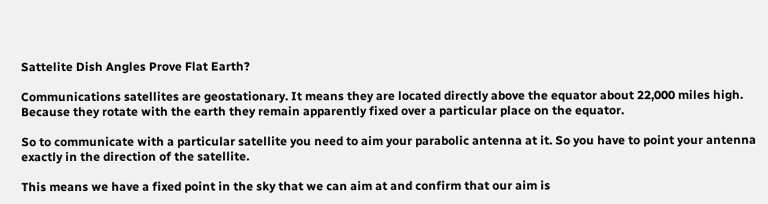Sattelite Dish Angles Prove Flat Earth?

Communications satellites are geostationary. It means they are located directly above the equator about 22,000 miles high. Because they rotate with the earth they remain apparently fixed over a particular place on the equator.

So to communicate with a particular satellite you need to aim your parabolic antenna at it. So you have to point your antenna exactly in the direction of the satellite.

This means we have a fixed point in the sky that we can aim at and confirm that our aim is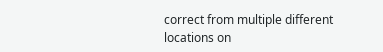correct from multiple different locations on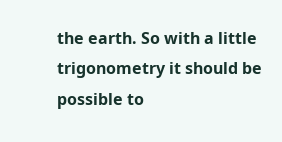the earth. So with a little trigonometry it should be possible to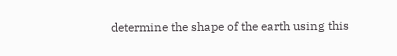determine the shape of the earth using this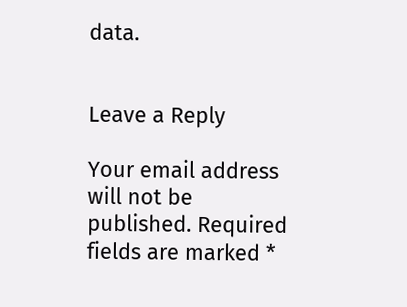data.


Leave a Reply

Your email address will not be published. Required fields are marked *